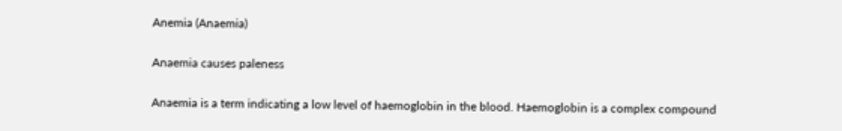Anemia (Anaemia)

Anaemia causes paleness

Anaemia is a term indicating a low level of haemoglobin in the blood. Haemoglobin is a complex compound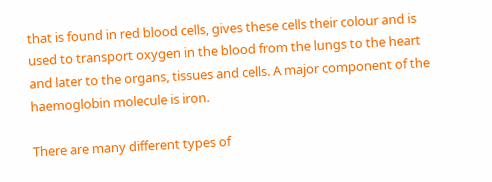that is found in red blood cells, gives these cells their colour and is used to transport oxygen in the blood from the lungs to the heart and later to the organs, tissues and cells. A major component of the haemoglobin molecule is iron.

There are many different types of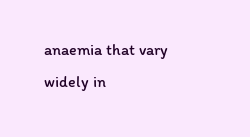anaemia that vary widely in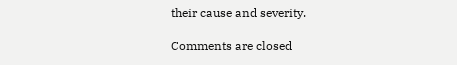their cause and severity.

Comments are closed